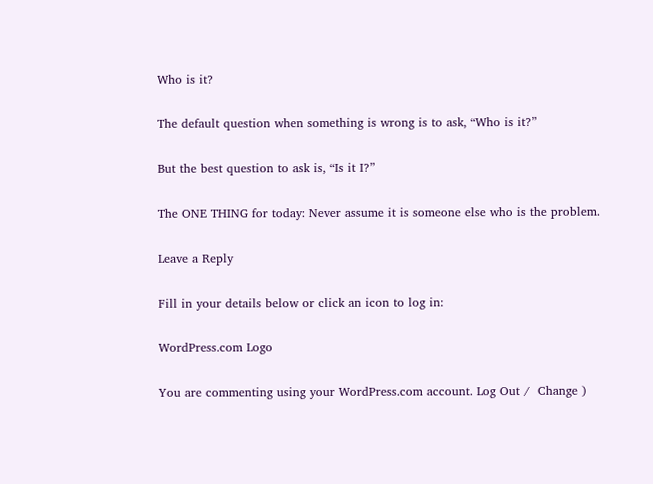Who is it?

The default question when something is wrong is to ask, “Who is it?”

But the best question to ask is, “Is it I?”

The ONE THING for today: Never assume it is someone else who is the problem.

Leave a Reply

Fill in your details below or click an icon to log in:

WordPress.com Logo

You are commenting using your WordPress.com account. Log Out /  Change )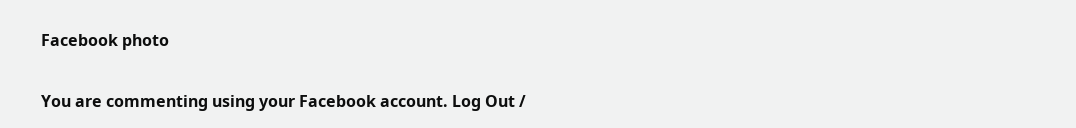Facebook photo

You are commenting using your Facebook account. Log Out /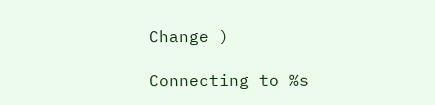Change )

Connecting to %s